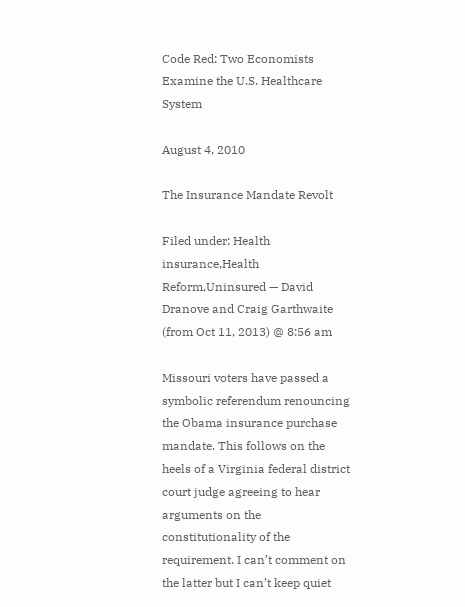Code Red: Two Economists Examine the U.S. Healthcare System

August 4, 2010

The Insurance Mandate Revolt

Filed under: Health insurance,Health Reform,Uninsured — David Dranove and Craig Garthwaite (from Oct 11, 2013) @ 8:56 am

Missouri voters have passed a symbolic referendum renouncing the Obama insurance purchase mandate. This follows on the heels of a Virginia federal district court judge agreeing to hear arguments on the constitutionality of the requirement. I can’t comment on the latter but I can’t keep quiet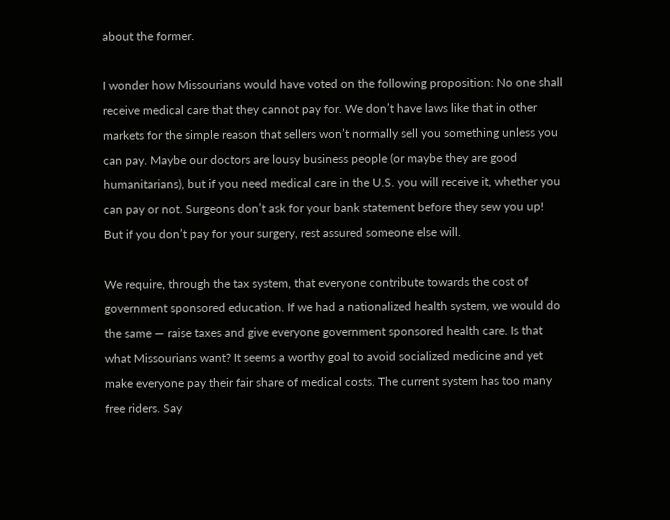about the former.

I wonder how Missourians would have voted on the following proposition: No one shall receive medical care that they cannot pay for. We don’t have laws like that in other markets for the simple reason that sellers won’t normally sell you something unless you can pay. Maybe our doctors are lousy business people (or maybe they are good humanitarians), but if you need medical care in the U.S. you will receive it, whether you can pay or not. Surgeons don’t ask for your bank statement before they sew you up! But if you don’t pay for your surgery, rest assured someone else will.

We require, through the tax system, that everyone contribute towards the cost of government sponsored education. If we had a nationalized health system, we would do the same — raise taxes and give everyone government sponsored health care. Is that what Missourians want? It seems a worthy goal to avoid socialized medicine and yet make everyone pay their fair share of medical costs. The current system has too many free riders. Say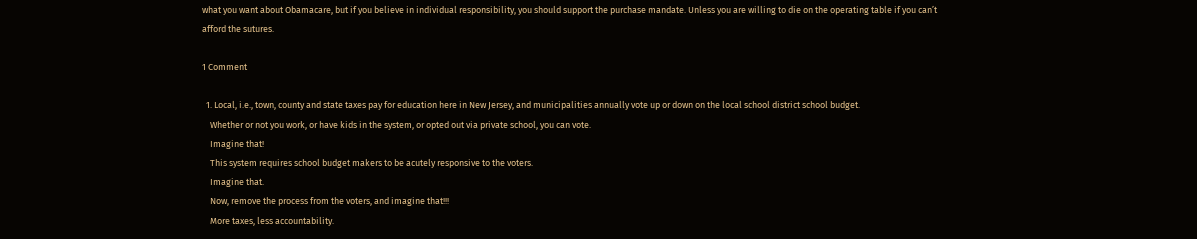what you want about Obamacare, but if you believe in individual responsibility, you should support the purchase mandate. Unless you are willing to die on the operating table if you can’t afford the sutures.

1 Comment

  1. Local, i.e., town, county and state taxes pay for education here in New Jersey, and municipalities annually vote up or down on the local school district school budget.
    Whether or not you work, or have kids in the system, or opted out via private school, you can vote.
    Imagine that!
    This system requires school budget makers to be acutely responsive to the voters.
    Imagine that.
    Now, remove the process from the voters, and imagine that!!!
    More taxes, less accountability.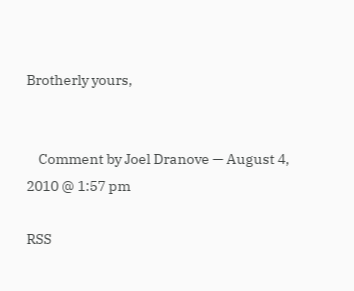Brotherly yours,


    Comment by Joel Dranove — August 4, 2010 @ 1:57 pm

RSS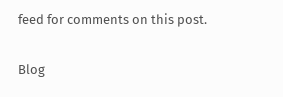feed for comments on this post.

Blog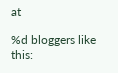at

%d bloggers like this: